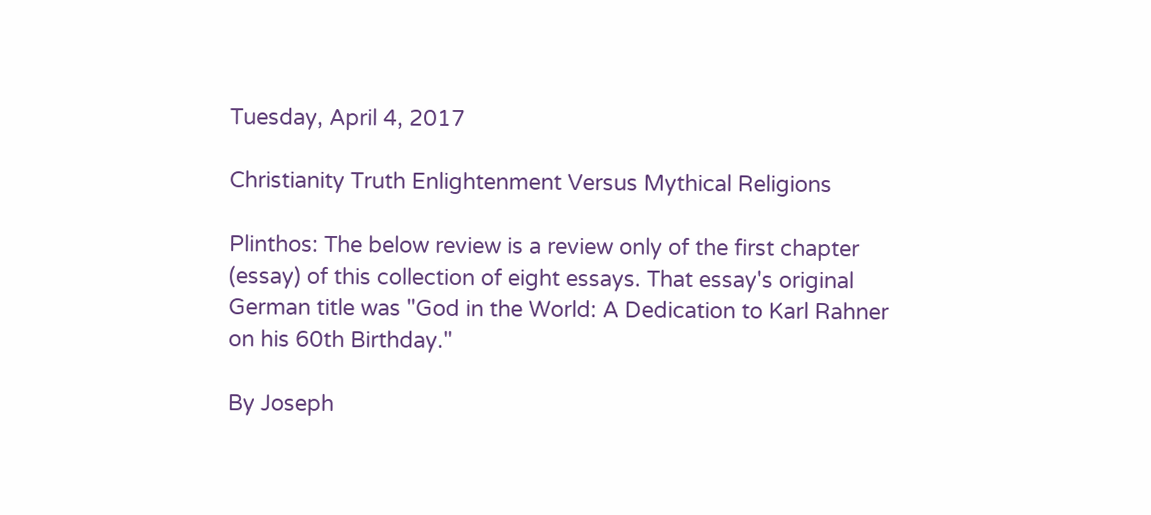Tuesday, April 4, 2017

Christianity Truth Enlightenment Versus Mythical Religions

Plinthos: The below review is a review only of the first chapter (essay) of this collection of eight essays. That essay's original German title was "God in the World: A Dedication to Karl Rahner on his 60th Birthday."

By Joseph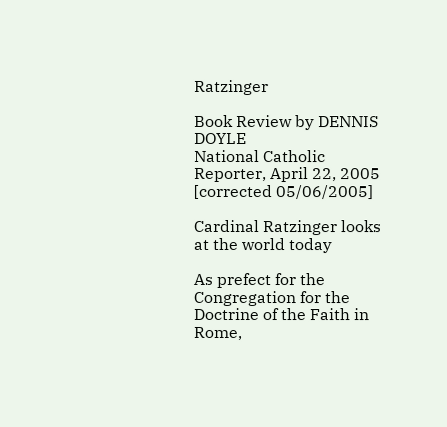Ratzinger

Book Review by DENNIS DOYLE
National Catholic Reporter, April 22, 2005 [corrected 05/06/2005]

Cardinal Ratzinger looks at the world today

As prefect for the Congregation for the Doctrine of the Faith in Rome,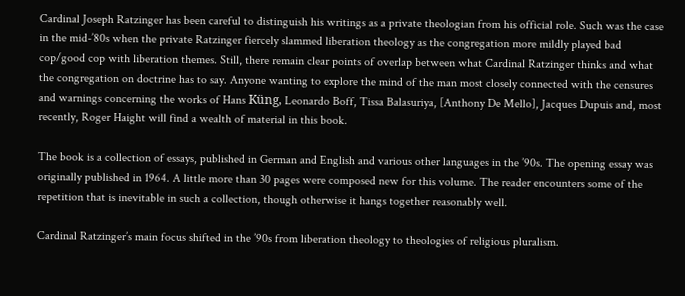Cardinal Joseph Ratzinger has been careful to distinguish his writings as a private theologian from his official role. Such was the case in the mid-’80s when the private Ratzinger fiercely slammed liberation theology as the congregation more mildly played bad cop/good cop with liberation themes. Still, there remain clear points of overlap between what Cardinal Ratzinger thinks and what the congregation on doctrine has to say. Anyone wanting to explore the mind of the man most closely connected with the censures and warnings concerning the works of Hans Küng, Leonardo Boff, Tissa Balasuriya, [Anthony De Mello], Jacques Dupuis and, most recently, Roger Haight will find a wealth of material in this book.

The book is a collection of essays, published in German and English and various other languages in the ’90s. The opening essay was originally published in 1964. A little more than 30 pages were composed new for this volume. The reader encounters some of the repetition that is inevitable in such a collection, though otherwise it hangs together reasonably well.

Cardinal Ratzinger’s main focus shifted in the ’90s from liberation theology to theologies of religious pluralism.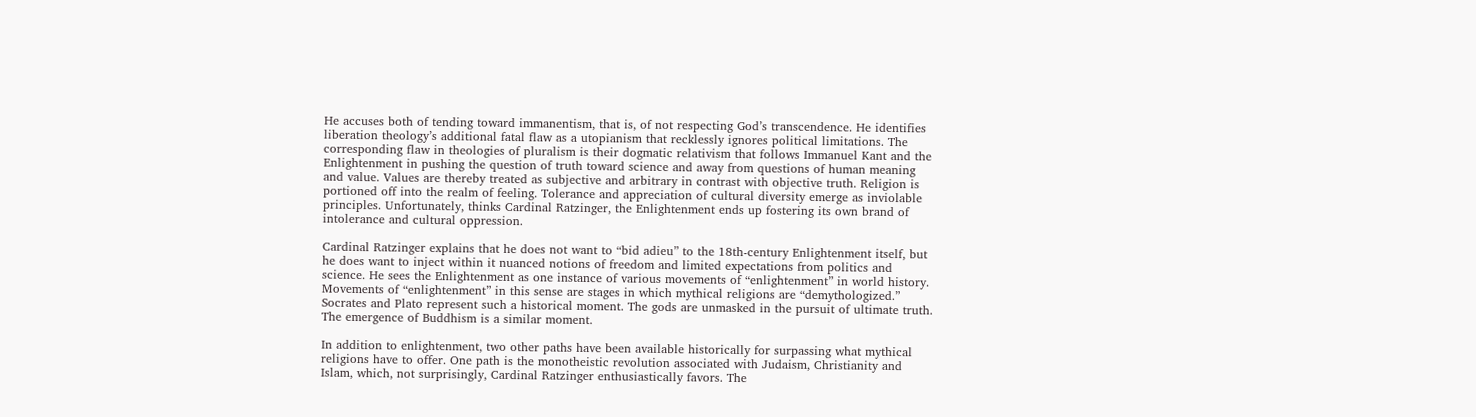He accuses both of tending toward immanentism, that is, of not respecting God’s transcendence. He identifies liberation theology’s additional fatal flaw as a utopianism that recklessly ignores political limitations. The corresponding flaw in theologies of pluralism is their dogmatic relativism that follows Immanuel Kant and the Enlightenment in pushing the question of truth toward science and away from questions of human meaning and value. Values are thereby treated as subjective and arbitrary in contrast with objective truth. Religion is portioned off into the realm of feeling. Tolerance and appreciation of cultural diversity emerge as inviolable principles. Unfortunately, thinks Cardinal Ratzinger, the Enlightenment ends up fostering its own brand of intolerance and cultural oppression.

Cardinal Ratzinger explains that he does not want to “bid adieu” to the 18th-century Enlightenment itself, but he does want to inject within it nuanced notions of freedom and limited expectations from politics and science. He sees the Enlightenment as one instance of various movements of “enlightenment” in world history. Movements of “enlightenment” in this sense are stages in which mythical religions are “demythologized.” Socrates and Plato represent such a historical moment. The gods are unmasked in the pursuit of ultimate truth. The emergence of Buddhism is a similar moment.

In addition to enlightenment, two other paths have been available historically for surpassing what mythical religions have to offer. One path is the monotheistic revolution associated with Judaism, Christianity and Islam, which, not surprisingly, Cardinal Ratzinger enthusiastically favors. The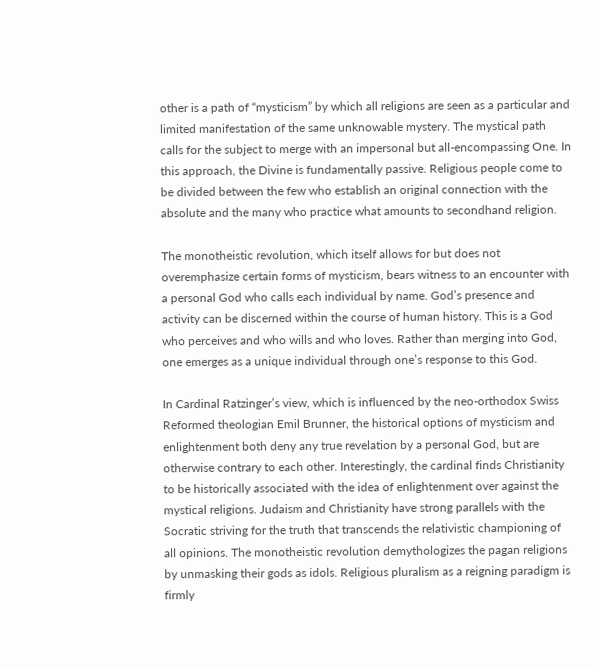other is a path of “mysticism” by which all religions are seen as a particular and limited manifestation of the same unknowable mystery. The mystical path calls for the subject to merge with an impersonal but all-encompassing One. In this approach, the Divine is fundamentally passive. Religious people come to be divided between the few who establish an original connection with the absolute and the many who practice what amounts to secondhand religion.

The monotheistic revolution, which itself allows for but does not overemphasize certain forms of mysticism, bears witness to an encounter with a personal God who calls each individual by name. God’s presence and activity can be discerned within the course of human history. This is a God who perceives and who wills and who loves. Rather than merging into God, one emerges as a unique individual through one’s response to this God.

In Cardinal Ratzinger’s view, which is influenced by the neo-orthodox Swiss Reformed theologian Emil Brunner, the historical options of mysticism and enlightenment both deny any true revelation by a personal God, but are otherwise contrary to each other. Interestingly, the cardinal finds Christianity to be historically associated with the idea of enlightenment over against the mystical religions. Judaism and Christianity have strong parallels with the Socratic striving for the truth that transcends the relativistic championing of all opinions. The monotheistic revolution demythologizes the pagan religions by unmasking their gods as idols. Religious pluralism as a reigning paradigm is firmly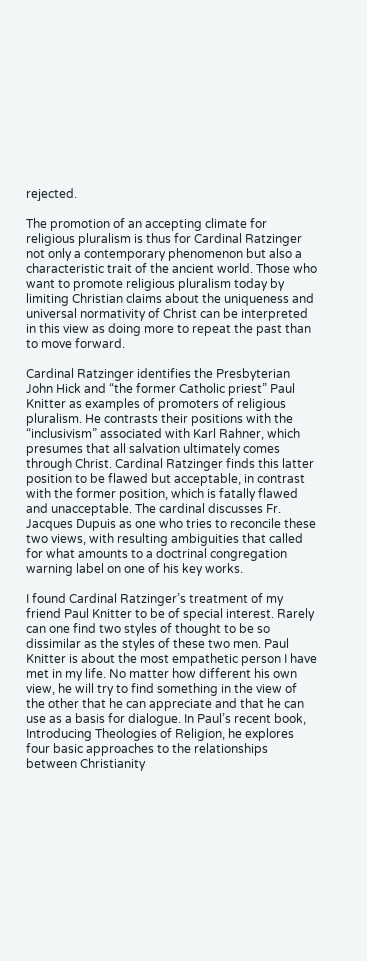rejected.

The promotion of an accepting climate for religious pluralism is thus for Cardinal Ratzinger not only a contemporary phenomenon but also a characteristic trait of the ancient world. Those who want to promote religious pluralism today by limiting Christian claims about the uniqueness and universal normativity of Christ can be interpreted in this view as doing more to repeat the past than to move forward.

Cardinal Ratzinger identifies the Presbyterian John Hick and “the former Catholic priest” Paul Knitter as examples of promoters of religious pluralism. He contrasts their positions with the “inclusivism” associated with Karl Rahner, which presumes that all salvation ultimately comes through Christ. Cardinal Ratzinger finds this latter position to be flawed but acceptable, in contrast with the former position, which is fatally flawed and unacceptable. The cardinal discusses Fr. Jacques Dupuis as one who tries to reconcile these two views, with resulting ambiguities that called for what amounts to a doctrinal congregation warning label on one of his key works.

I found Cardinal Ratzinger’s treatment of my friend Paul Knitter to be of special interest. Rarely can one find two styles of thought to be so dissimilar as the styles of these two men. Paul Knitter is about the most empathetic person I have met in my life. No matter how different his own view, he will try to find something in the view of the other that he can appreciate and that he can use as a basis for dialogue. In Paul’s recent book, Introducing Theologies of Religion, he explores four basic approaches to the relationships between Christianity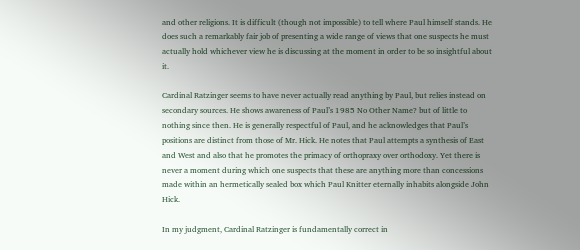and other religions. It is difficult (though not impossible) to tell where Paul himself stands. He does such a remarkably fair job of presenting a wide range of views that one suspects he must actually hold whichever view he is discussing at the moment in order to be so insightful about it.

Cardinal Ratzinger seems to have never actually read anything by Paul, but relies instead on secondary sources. He shows awareness of Paul’s 1985 No Other Name? but of little to nothing since then. He is generally respectful of Paul, and he acknowledges that Paul’s positions are distinct from those of Mr. Hick. He notes that Paul attempts a synthesis of East and West and also that he promotes the primacy of orthopraxy over orthodoxy. Yet there is never a moment during which one suspects that these are anything more than concessions made within an hermetically sealed box which Paul Knitter eternally inhabits alongside John Hick.

In my judgment, Cardinal Ratzinger is fundamentally correct in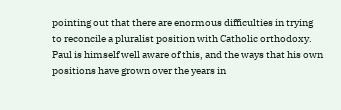pointing out that there are enormous difficulties in trying to reconcile a pluralist position with Catholic orthodoxy. Paul is himself well aware of this, and the ways that his own positions have grown over the years in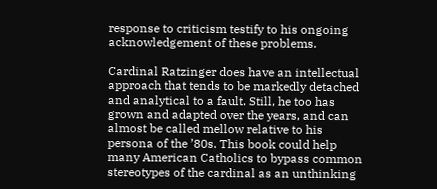response to criticism testify to his ongoing acknowledgement of these problems.

Cardinal Ratzinger does have an intellectual approach that tends to be markedly detached and analytical to a fault. Still, he too has grown and adapted over the years, and can almost be called mellow relative to his persona of the ’80s. This book could help many American Catholics to bypass common stereotypes of the cardinal as an unthinking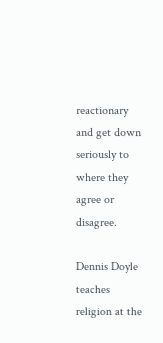reactionary and get down seriously to where they agree or disagree.

Dennis Doyle teaches religion at the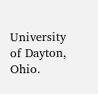University of Dayton, Ohio.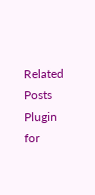Related Posts Plugin for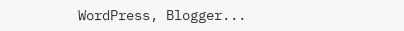WordPress, Blogger...